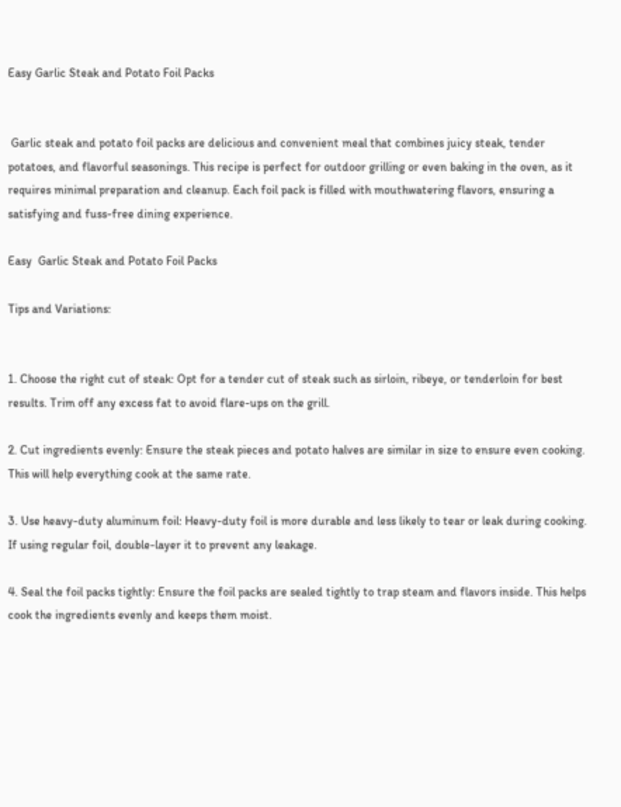Easy Garlic Steak and Potato Foil Packs


 Garlic steak and potato foil packs are delicious and convenient meal that combines juicy steak, tender potatoes, and flavorful seasonings. This recipe is perfect for outdoor grilling or even baking in the oven, as it requires minimal preparation and cleanup. Each foil pack is filled with mouthwatering flavors, ensuring a satisfying and fuss-free dining experience.

Easy  Garlic Steak and Potato Foil Packs

Tips and Variations:


1. Choose the right cut of steak: Opt for a tender cut of steak such as sirloin, ribeye, or tenderloin for best results. Trim off any excess fat to avoid flare-ups on the grill.

2. Cut ingredients evenly: Ensure the steak pieces and potato halves are similar in size to ensure even cooking. This will help everything cook at the same rate.

3. Use heavy-duty aluminum foil: Heavy-duty foil is more durable and less likely to tear or leak during cooking. If using regular foil, double-layer it to prevent any leakage.

4. Seal the foil packs tightly: Ensure the foil packs are sealed tightly to trap steam and flavors inside. This helps cook the ingredients evenly and keeps them moist.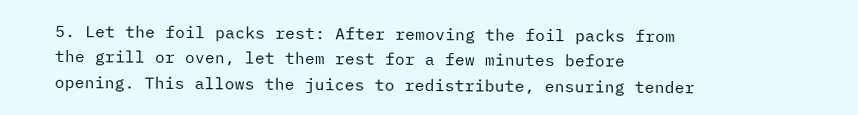5. Let the foil packs rest: After removing the foil packs from the grill or oven, let them rest for a few minutes before opening. This allows the juices to redistribute, ensuring tender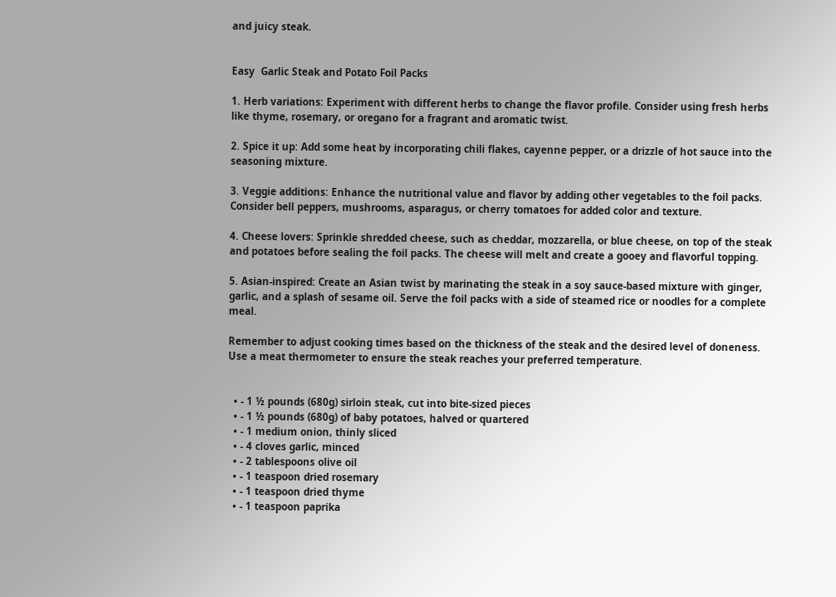and juicy steak.


Easy  Garlic Steak and Potato Foil Packs

1. Herb variations: Experiment with different herbs to change the flavor profile. Consider using fresh herbs like thyme, rosemary, or oregano for a fragrant and aromatic twist.

2. Spice it up: Add some heat by incorporating chili flakes, cayenne pepper, or a drizzle of hot sauce into the seasoning mixture.

3. Veggie additions: Enhance the nutritional value and flavor by adding other vegetables to the foil packs. Consider bell peppers, mushrooms, asparagus, or cherry tomatoes for added color and texture.

4. Cheese lovers: Sprinkle shredded cheese, such as cheddar, mozzarella, or blue cheese, on top of the steak and potatoes before sealing the foil packs. The cheese will melt and create a gooey and flavorful topping.

5. Asian-inspired: Create an Asian twist by marinating the steak in a soy sauce-based mixture with ginger, garlic, and a splash of sesame oil. Serve the foil packs with a side of steamed rice or noodles for a complete meal.

Remember to adjust cooking times based on the thickness of the steak and the desired level of doneness. Use a meat thermometer to ensure the steak reaches your preferred temperature.


  • - 1 ½ pounds (680g) sirloin steak, cut into bite-sized pieces
  • - 1 ½ pounds (680g) of baby potatoes, halved or quartered
  • - 1 medium onion, thinly sliced
  • - 4 cloves garlic, minced
  • - 2 tablespoons olive oil
  • - 1 teaspoon dried rosemary
  • - 1 teaspoon dried thyme
  • - 1 teaspoon paprika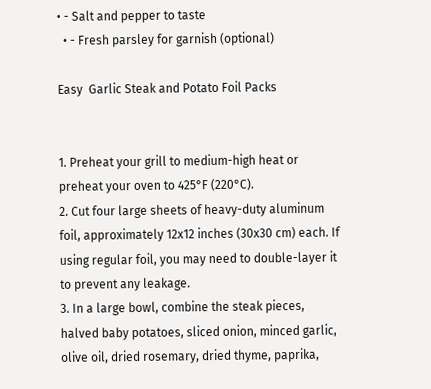• - Salt and pepper to taste
  • - Fresh parsley for garnish (optional)

Easy  Garlic Steak and Potato Foil Packs


1. Preheat your grill to medium-high heat or preheat your oven to 425°F (220°C).
2. Cut four large sheets of heavy-duty aluminum foil, approximately 12x12 inches (30x30 cm) each. If using regular foil, you may need to double-layer it to prevent any leakage.
3. In a large bowl, combine the steak pieces, halved baby potatoes, sliced onion, minced garlic, olive oil, dried rosemary, dried thyme, paprika,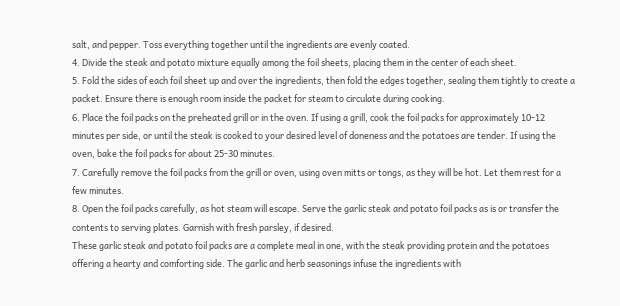salt, and pepper. Toss everything together until the ingredients are evenly coated.
4. Divide the steak and potato mixture equally among the foil sheets, placing them in the center of each sheet.
5. Fold the sides of each foil sheet up and over the ingredients, then fold the edges together, sealing them tightly to create a packet. Ensure there is enough room inside the packet for steam to circulate during cooking.
6. Place the foil packs on the preheated grill or in the oven. If using a grill, cook the foil packs for approximately 10-12 minutes per side, or until the steak is cooked to your desired level of doneness and the potatoes are tender. If using the oven, bake the foil packs for about 25-30 minutes.
7. Carefully remove the foil packs from the grill or oven, using oven mitts or tongs, as they will be hot. Let them rest for a few minutes.
8. Open the foil packs carefully, as hot steam will escape. Serve the garlic steak and potato foil packs as is or transfer the contents to serving plates. Garnish with fresh parsley, if desired.
These garlic steak and potato foil packs are a complete meal in one, with the steak providing protein and the potatoes offering a hearty and comforting side. The garlic and herb seasonings infuse the ingredients with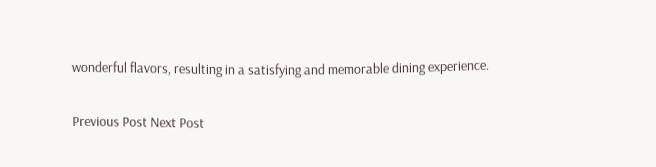wonderful flavors, resulting in a satisfying and memorable dining experience.

Previous Post Next Post